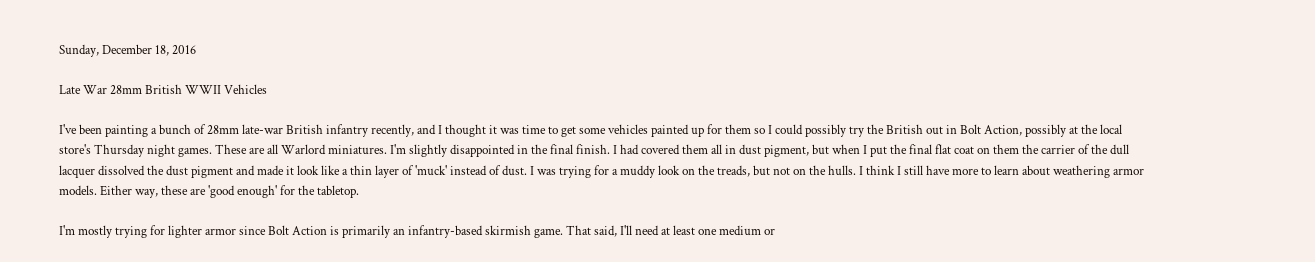Sunday, December 18, 2016

Late War 28mm British WWII Vehicles

I've been painting a bunch of 28mm late-war British infantry recently, and I thought it was time to get some vehicles painted up for them so I could possibly try the British out in Bolt Action, possibly at the local store's Thursday night games. These are all Warlord miniatures. I'm slightly disappointed in the final finish. I had covered them all in dust pigment, but when I put the final flat coat on them the carrier of the dull lacquer dissolved the dust pigment and made it look like a thin layer of 'muck' instead of dust. I was trying for a muddy look on the treads, but not on the hulls. I think I still have more to learn about weathering armor models. Either way, these are 'good enough' for the tabletop.

I'm mostly trying for lighter armor since Bolt Action is primarily an infantry-based skirmish game. That said, I'll need at least one medium or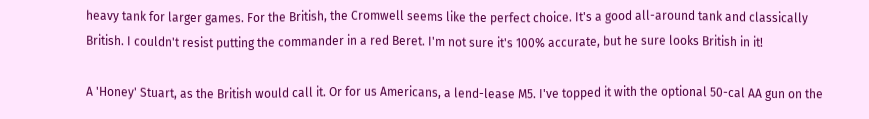heavy tank for larger games. For the British, the Cromwell seems like the perfect choice. It's a good all-around tank and classically British. I couldn't resist putting the commander in a red Beret. I'm not sure it's 100% accurate, but he sure looks British in it!

A 'Honey' Stuart, as the British would call it. Or for us Americans, a lend-lease M5. I've topped it with the optional 50-cal AA gun on the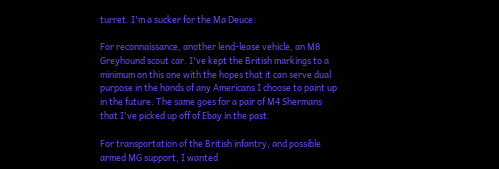turret. I'm a sucker for the Ma Deuce.

For reconnaissance, another lend-lease vehicle, an M8 Greyhound scout car. I've kept the British markings to a minimum on this one with the hopes that it can serve dual purpose in the hands of any Americans I choose to paint up in the future. The same goes for a pair of M4 Shermans that I've picked up off of Ebay in the past.

For transportation of the British infantry, and possible armed MG support, I wanted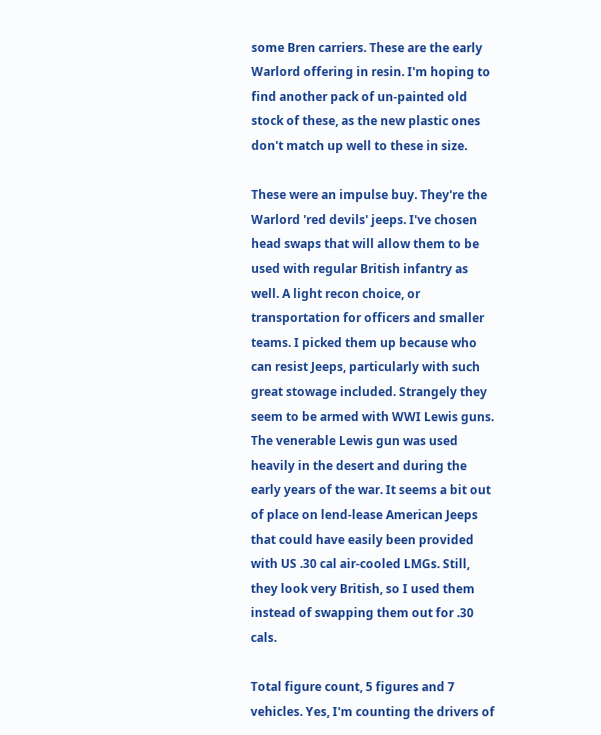some Bren carriers. These are the early Warlord offering in resin. I'm hoping to find another pack of un-painted old stock of these, as the new plastic ones don't match up well to these in size.

These were an impulse buy. They're the Warlord 'red devils' jeeps. I've chosen head swaps that will allow them to be used with regular British infantry as well. A light recon choice, or transportation for officers and smaller teams. I picked them up because who can resist Jeeps, particularly with such great stowage included. Strangely they seem to be armed with WWI Lewis guns. The venerable Lewis gun was used heavily in the desert and during the early years of the war. It seems a bit out of place on lend-lease American Jeeps that could have easily been provided with US .30 cal air-cooled LMGs. Still, they look very British, so I used them instead of swapping them out for .30 cals.

Total figure count, 5 figures and 7 vehicles. Yes, I'm counting the drivers of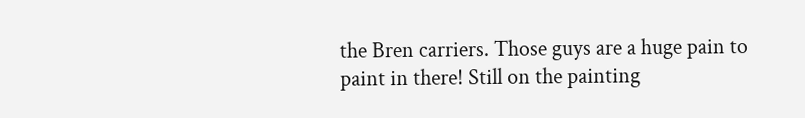the Bren carriers. Those guys are a huge pain to paint in there! Still on the painting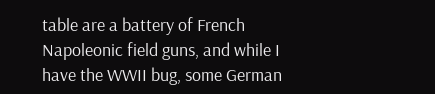table are a battery of French Napoleonic field guns, and while I have the WWII bug, some German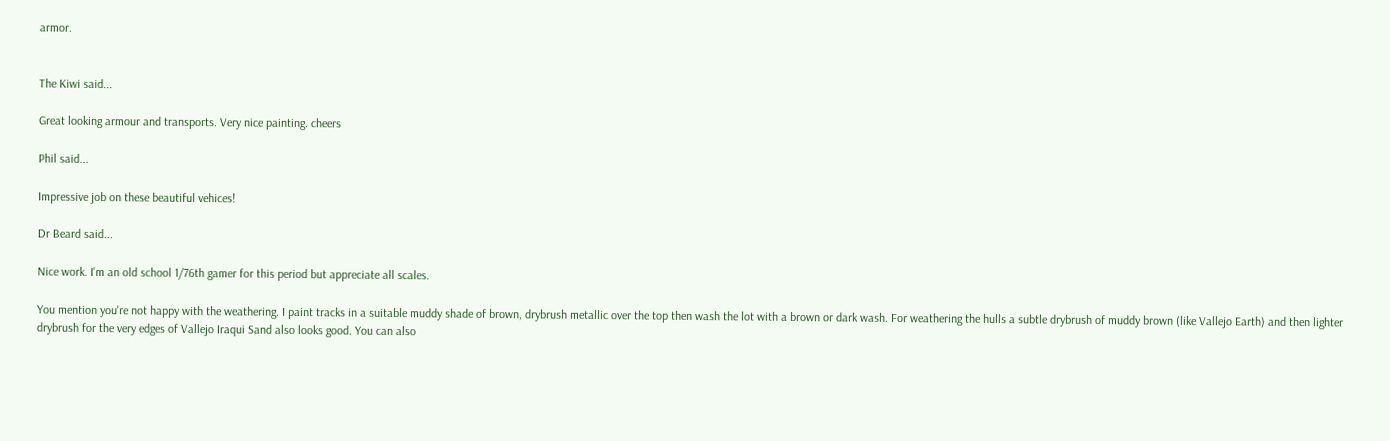armor.


The Kiwi said...

Great looking armour and transports. Very nice painting. cheers

Phil said...

Impressive job on these beautiful vehices!

Dr Beard said...

Nice work. I'm an old school 1/76th gamer for this period but appreciate all scales.

You mention you're not happy with the weathering. I paint tracks in a suitable muddy shade of brown, drybrush metallic over the top then wash the lot with a brown or dark wash. For weathering the hulls a subtle drybrush of muddy brown (like Vallejo Earth) and then lighter drybrush for the very edges of Vallejo Iraqui Sand also looks good. You can also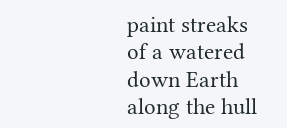paint streaks of a watered down Earth along the hull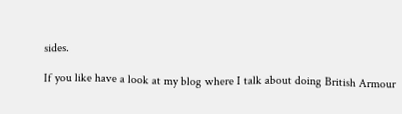sides.

If you like have a look at my blog where I talk about doing British Armour